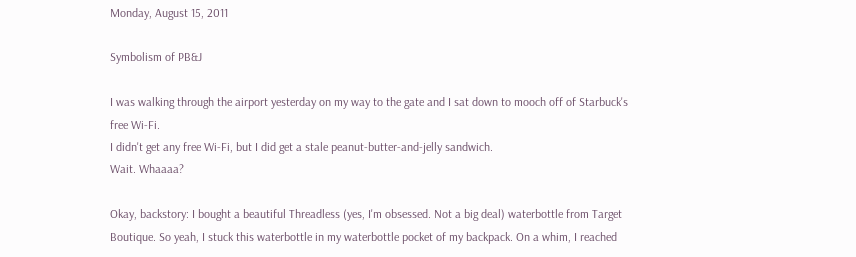Monday, August 15, 2011

Symbolism of PB&J

I was walking through the airport yesterday on my way to the gate and I sat down to mooch off of Starbuck's free Wi-Fi.
I didn't get any free Wi-Fi, but I did get a stale peanut-butter-and-jelly sandwich.
Wait. Whaaaa?

Okay, backstory: I bought a beautiful Threadless (yes, I'm obsessed. Not a big deal) waterbottle from Target Boutique. So yeah, I stuck this waterbottle in my waterbottle pocket of my backpack. On a whim, I reached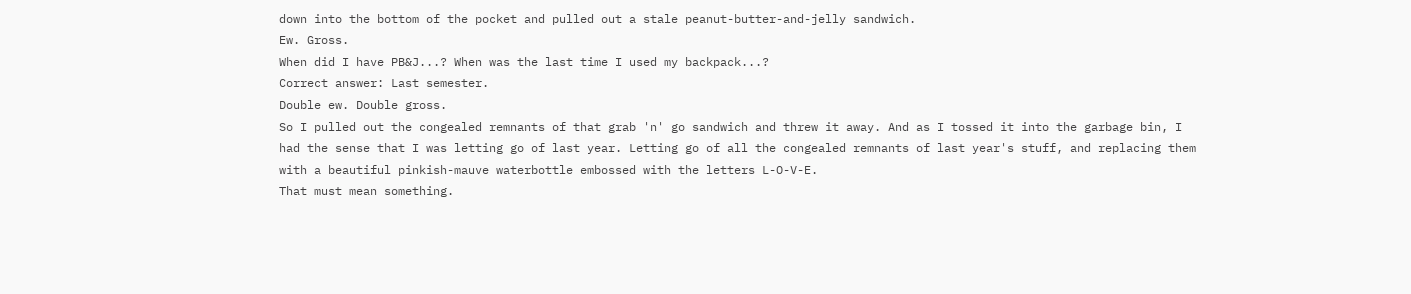down into the bottom of the pocket and pulled out a stale peanut-butter-and-jelly sandwich.
Ew. Gross.
When did I have PB&J...? When was the last time I used my backpack...?
Correct answer: Last semester.
Double ew. Double gross.
So I pulled out the congealed remnants of that grab 'n' go sandwich and threw it away. And as I tossed it into the garbage bin, I had the sense that I was letting go of last year. Letting go of all the congealed remnants of last year's stuff, and replacing them with a beautiful pinkish-mauve waterbottle embossed with the letters L-O-V-E.
That must mean something.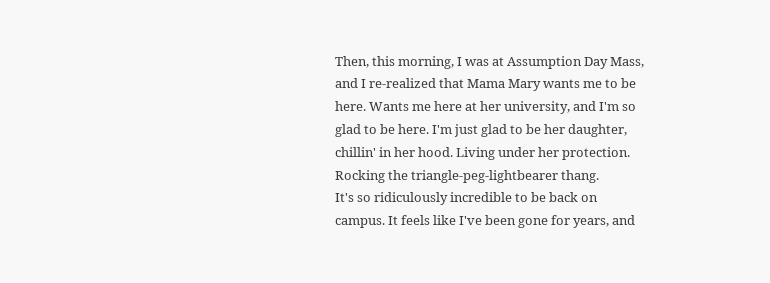Then, this morning, I was at Assumption Day Mass, and I re-realized that Mama Mary wants me to be here. Wants me here at her university, and I'm so glad to be here. I'm just glad to be her daughter, chillin' in her hood. Living under her protection. Rocking the triangle-peg-lightbearer thang.
It's so ridiculously incredible to be back on campus. It feels like I've been gone for years, and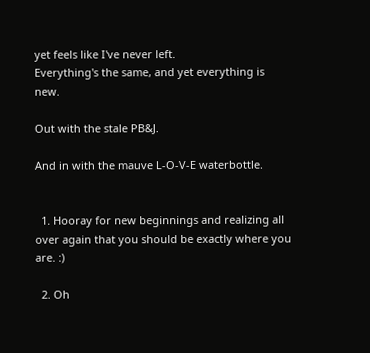yet feels like I've never left.
Everything's the same, and yet everything is new.

Out with the stale PB&J.

And in with the mauve L-O-V-E waterbottle.


  1. Hooray for new beginnings and realizing all over again that you should be exactly where you are. :)

  2. Oh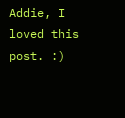Addie, I loved this post. :)